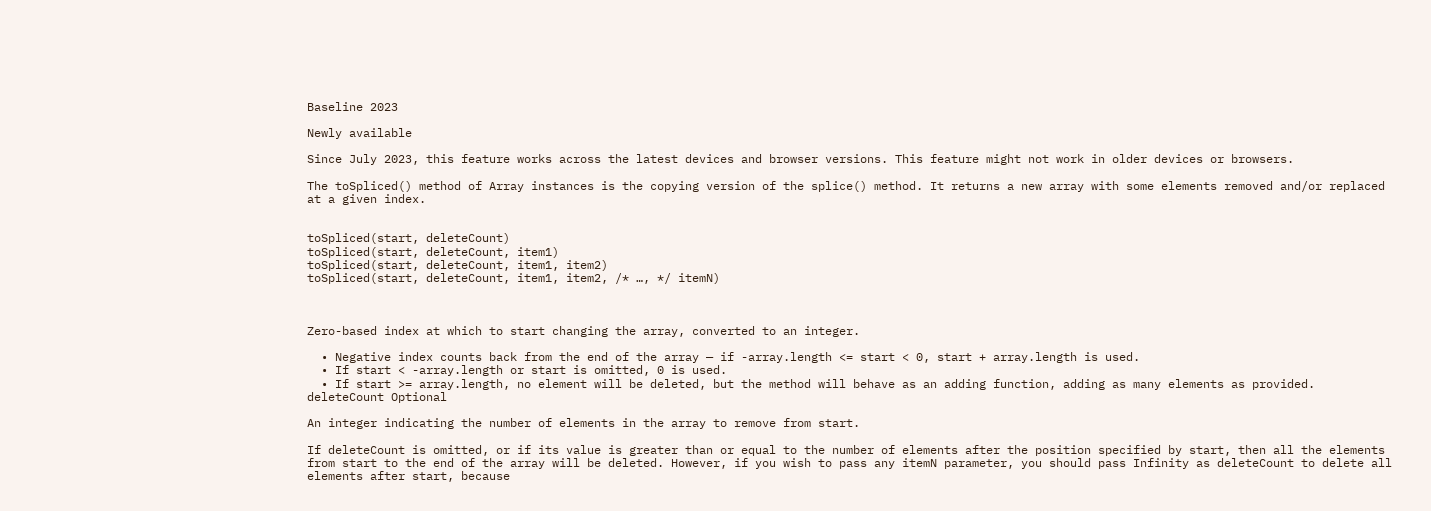Baseline 2023

Newly available

Since July 2023, this feature works across the latest devices and browser versions. This feature might not work in older devices or browsers.

The toSpliced() method of Array instances is the copying version of the splice() method. It returns a new array with some elements removed and/or replaced at a given index.


toSpliced(start, deleteCount)
toSpliced(start, deleteCount, item1)
toSpliced(start, deleteCount, item1, item2)
toSpliced(start, deleteCount, item1, item2, /* …, */ itemN)



Zero-based index at which to start changing the array, converted to an integer.

  • Negative index counts back from the end of the array — if -array.length <= start < 0, start + array.length is used.
  • If start < -array.length or start is omitted, 0 is used.
  • If start >= array.length, no element will be deleted, but the method will behave as an adding function, adding as many elements as provided.
deleteCount Optional

An integer indicating the number of elements in the array to remove from start.

If deleteCount is omitted, or if its value is greater than or equal to the number of elements after the position specified by start, then all the elements from start to the end of the array will be deleted. However, if you wish to pass any itemN parameter, you should pass Infinity as deleteCount to delete all elements after start, because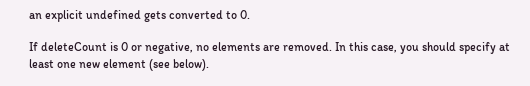an explicit undefined gets converted to 0.

If deleteCount is 0 or negative, no elements are removed. In this case, you should specify at least one new element (see below).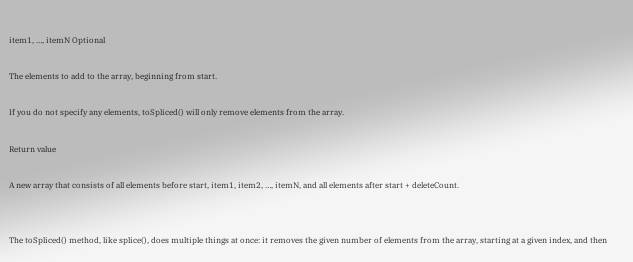item1, …, itemN Optional

The elements to add to the array, beginning from start.

If you do not specify any elements, toSpliced() will only remove elements from the array.

Return value

A new array that consists of all elements before start, item1, item2, …, itemN, and all elements after start + deleteCount.


The toSpliced() method, like splice(), does multiple things at once: it removes the given number of elements from the array, starting at a given index, and then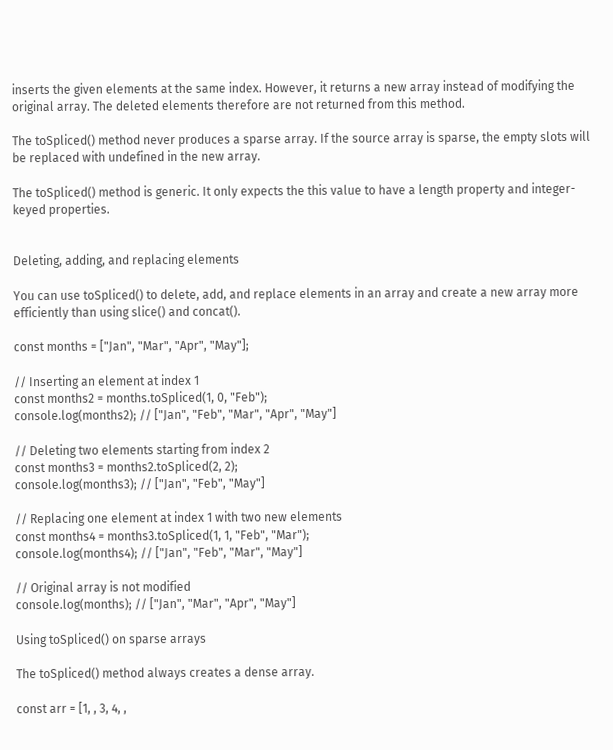inserts the given elements at the same index. However, it returns a new array instead of modifying the original array. The deleted elements therefore are not returned from this method.

The toSpliced() method never produces a sparse array. If the source array is sparse, the empty slots will be replaced with undefined in the new array.

The toSpliced() method is generic. It only expects the this value to have a length property and integer-keyed properties.


Deleting, adding, and replacing elements

You can use toSpliced() to delete, add, and replace elements in an array and create a new array more efficiently than using slice() and concat().

const months = ["Jan", "Mar", "Apr", "May"];

// Inserting an element at index 1
const months2 = months.toSpliced(1, 0, "Feb");
console.log(months2); // ["Jan", "Feb", "Mar", "Apr", "May"]

// Deleting two elements starting from index 2
const months3 = months2.toSpliced(2, 2);
console.log(months3); // ["Jan", "Feb", "May"]

// Replacing one element at index 1 with two new elements
const months4 = months3.toSpliced(1, 1, "Feb", "Mar");
console.log(months4); // ["Jan", "Feb", "Mar", "May"]

// Original array is not modified
console.log(months); // ["Jan", "Mar", "Apr", "May"]

Using toSpliced() on sparse arrays

The toSpliced() method always creates a dense array.

const arr = [1, , 3, 4, ,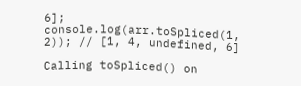6];
console.log(arr.toSpliced(1, 2)); // [1, 4, undefined, 6]

Calling toSpliced() on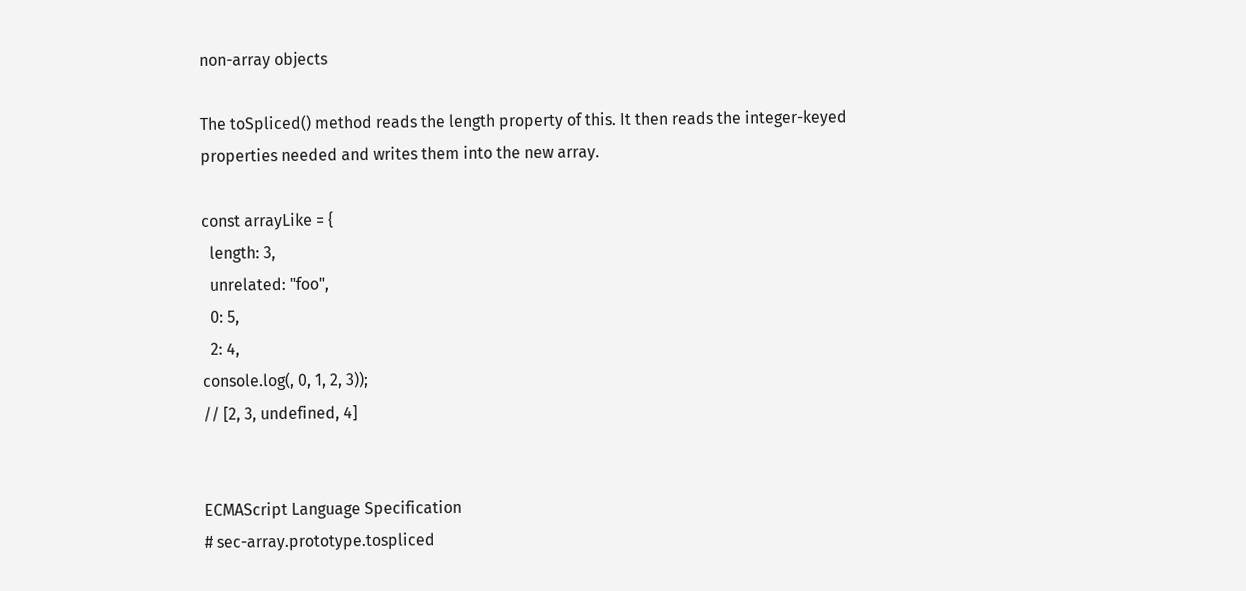non-array objects

The toSpliced() method reads the length property of this. It then reads the integer-keyed properties needed and writes them into the new array.

const arrayLike = {
  length: 3,
  unrelated: "foo",
  0: 5,
  2: 4,
console.log(, 0, 1, 2, 3));
// [2, 3, undefined, 4]


ECMAScript Language Specification
# sec-array.prototype.tospliced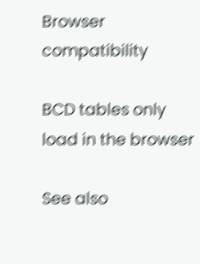Browser compatibility

BCD tables only load in the browser

See also